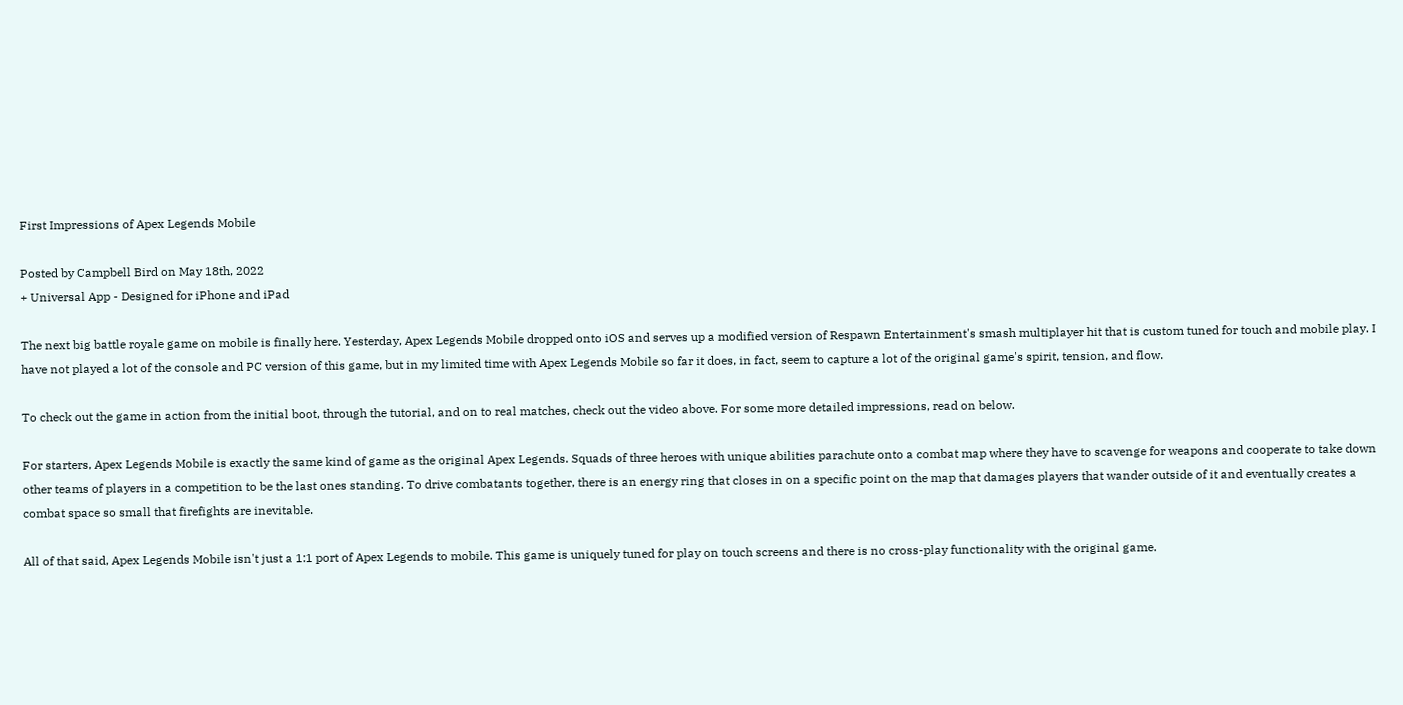First Impressions of Apex Legends Mobile

Posted by Campbell Bird on May 18th, 2022
+ Universal App - Designed for iPhone and iPad

The next big battle royale game on mobile is finally here. Yesterday, Apex Legends Mobile dropped onto iOS and serves up a modified version of Respawn Entertainment's smash multiplayer hit that is custom tuned for touch and mobile play. I have not played a lot of the console and PC version of this game, but in my limited time with Apex Legends Mobile so far it does, in fact, seem to capture a lot of the original game's spirit, tension, and flow.

To check out the game in action from the initial boot, through the tutorial, and on to real matches, check out the video above. For some more detailed impressions, read on below.

For starters, Apex Legends Mobile is exactly the same kind of game as the original Apex Legends. Squads of three heroes with unique abilities parachute onto a combat map where they have to scavenge for weapons and cooperate to take down other teams of players in a competition to be the last ones standing. To drive combatants together, there is an energy ring that closes in on a specific point on the map that damages players that wander outside of it and eventually creates a combat space so small that firefights are inevitable.

All of that said, Apex Legends Mobile isn't just a 1:1 port of Apex Legends to mobile. This game is uniquely tuned for play on touch screens and there is no cross-play functionality with the original game.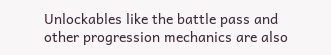Unlockables like the battle pass and other progression mechanics are also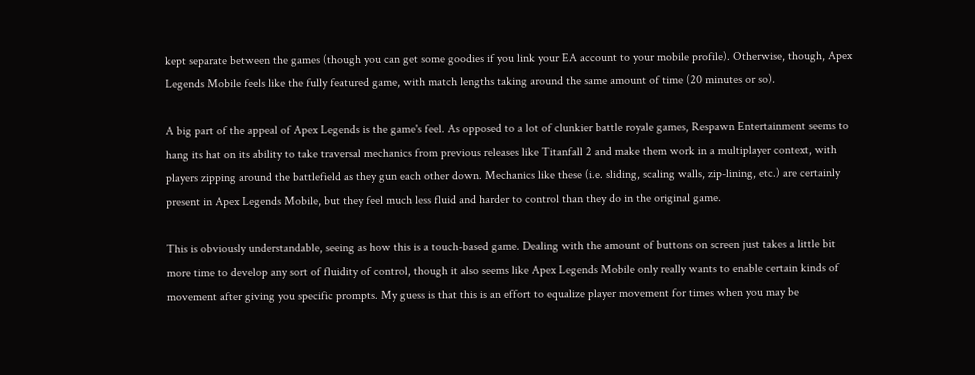kept separate between the games (though you can get some goodies if you link your EA account to your mobile profile). Otherwise, though, Apex Legends Mobile feels like the fully featured game, with match lengths taking around the same amount of time (20 minutes or so).

A big part of the appeal of Apex Legends is the game's feel. As opposed to a lot of clunkier battle royale games, Respawn Entertainment seems to hang its hat on its ability to take traversal mechanics from previous releases like Titanfall 2 and make them work in a multiplayer context, with players zipping around the battlefield as they gun each other down. Mechanics like these (i.e. sliding, scaling walls, zip-lining, etc.) are certainly present in Apex Legends Mobile, but they feel much less fluid and harder to control than they do in the original game.

This is obviously understandable, seeing as how this is a touch-based game. Dealing with the amount of buttons on screen just takes a little bit more time to develop any sort of fluidity of control, though it also seems like Apex Legends Mobile only really wants to enable certain kinds of movement after giving you specific prompts. My guess is that this is an effort to equalize player movement for times when you may be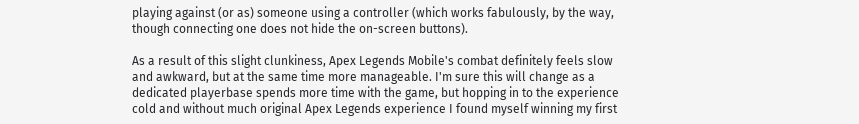playing against (or as) someone using a controller (which works fabulously, by the way, though connecting one does not hide the on-screen buttons).

As a result of this slight clunkiness, Apex Legends Mobile's combat definitely feels slow and awkward, but at the same time more manageable. I'm sure this will change as a dedicated playerbase spends more time with the game, but hopping in to the experience cold and without much original Apex Legends experience I found myself winning my first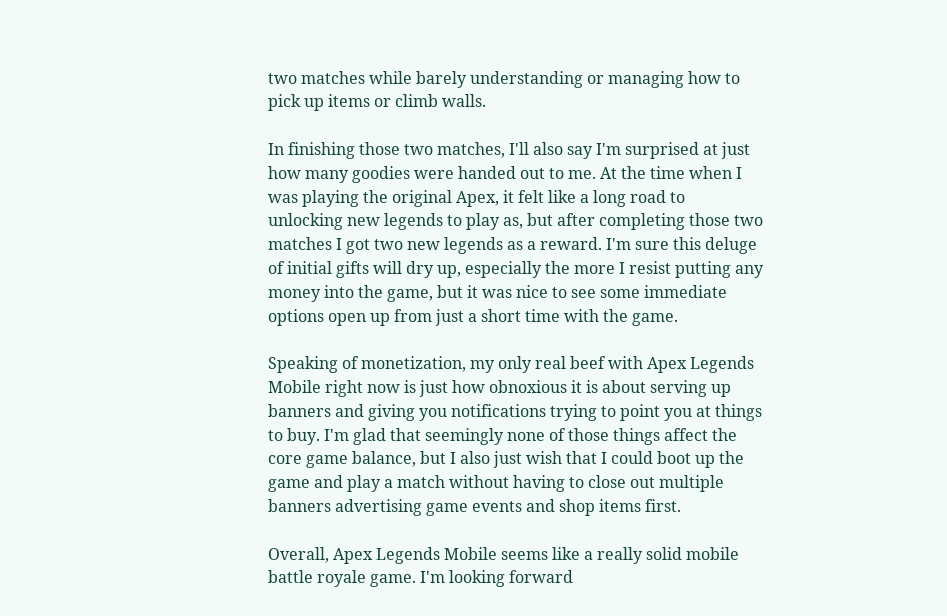two matches while barely understanding or managing how to pick up items or climb walls.

In finishing those two matches, I'll also say I'm surprised at just how many goodies were handed out to me. At the time when I was playing the original Apex, it felt like a long road to unlocking new legends to play as, but after completing those two matches I got two new legends as a reward. I'm sure this deluge of initial gifts will dry up, especially the more I resist putting any money into the game, but it was nice to see some immediate options open up from just a short time with the game.

Speaking of monetization, my only real beef with Apex Legends Mobile right now is just how obnoxious it is about serving up banners and giving you notifications trying to point you at things to buy. I'm glad that seemingly none of those things affect the core game balance, but I also just wish that I could boot up the game and play a match without having to close out multiple banners advertising game events and shop items first.

Overall, Apex Legends Mobile seems like a really solid mobile battle royale game. I'm looking forward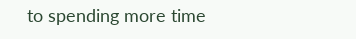to spending more time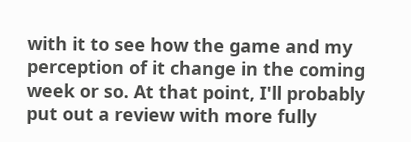with it to see how the game and my perception of it change in the coming week or so. At that point, I'll probably put out a review with more fully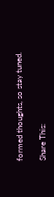formed thoughts, so stay tuned.

Share This: